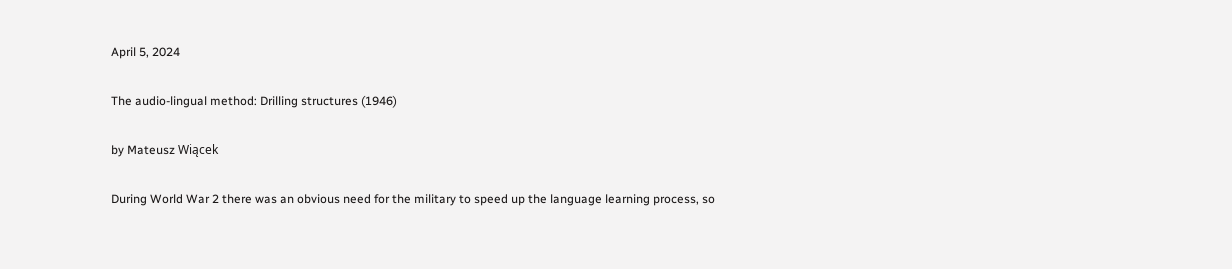April 5, 2024

The audio-lingual method: Drilling structures (1946)

by Mateusz Wiącek

During World War 2 there was an obvious need for the military to speed up the language learning process, so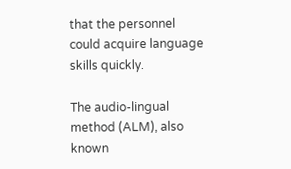that the personnel could acquire language skills quickly.

The audio-lingual method (ALM), also known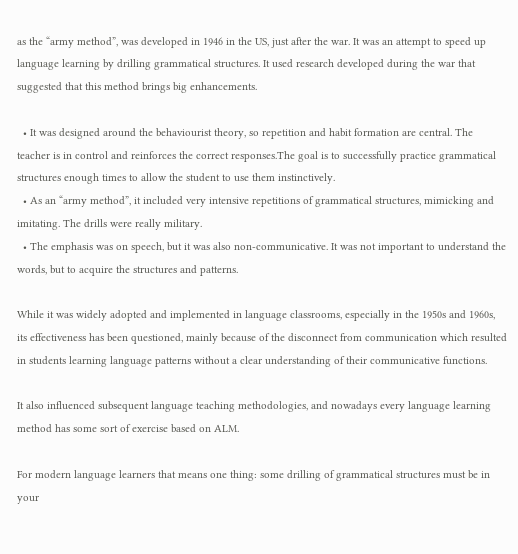as the “army method”, was developed in 1946 in the US, just after the war. It was an attempt to speed up language learning by drilling grammatical structures. It used research developed during the war that suggested that this method brings big enhancements.

  • It was designed around the behaviourist theory, so repetition and habit formation are central. The teacher is in control and reinforces the correct responses.The goal is to successfully practice grammatical structures enough times to allow the student to use them instinctively.
  • As an “army method”, it included very intensive repetitions of grammatical structures, mimicking and imitating. The drills were really military.
  • The emphasis was on speech, but it was also non-communicative. It was not important to understand the words, but to acquire the structures and patterns.

While it was widely adopted and implemented in language classrooms, especially in the 1950s and 1960s, its effectiveness has been questioned, mainly because of the disconnect from communication which resulted in students learning language patterns without a clear understanding of their communicative functions.

It also influenced subsequent language teaching methodologies, and nowadays every language learning method has some sort of exercise based on ALM.

For modern language learners that means one thing: some drilling of grammatical structures must be in your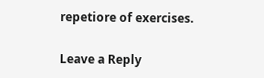repetiore of exercises.

Leave a Reply